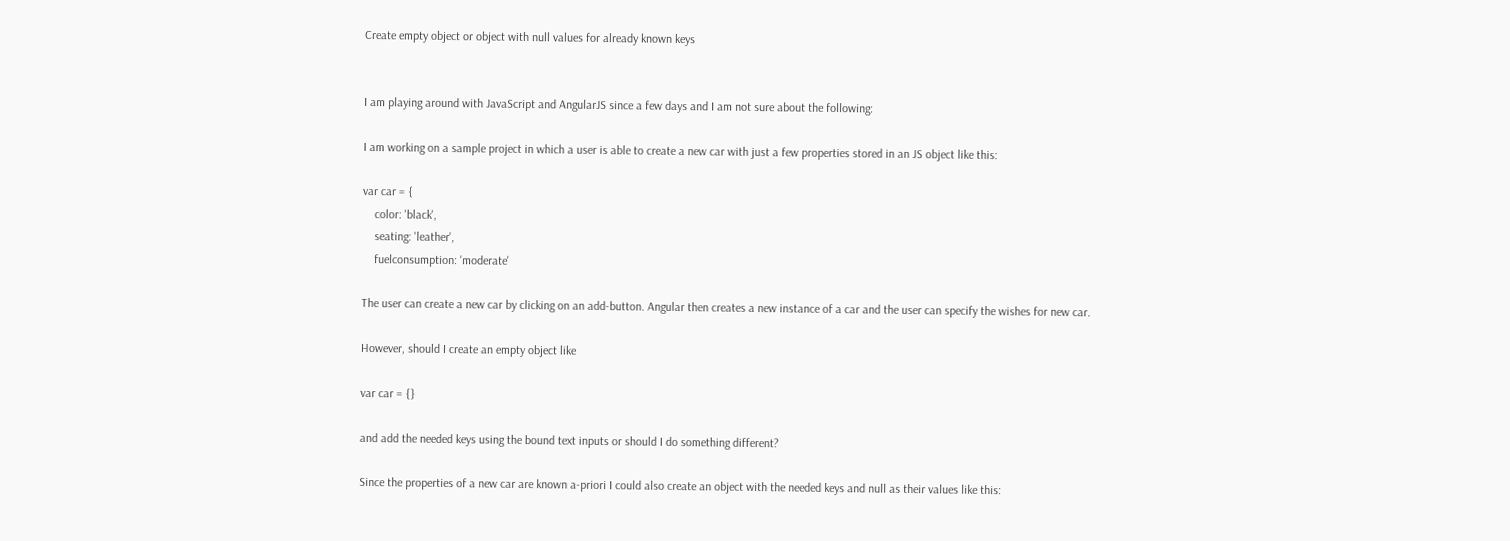Create empty object or object with null values for already known keys


I am playing around with JavaScript and AngularJS since a few days and I am not sure about the following:

I am working on a sample project in which a user is able to create a new car with just a few properties stored in an JS object like this:

var car = {
    color: 'black',
    seating: 'leather',
    fuelconsumption: 'moderate'

The user can create a new car by clicking on an add-button. Angular then creates a new instance of a car and the user can specify the wishes for new car.

However, should I create an empty object like

var car = {}

and add the needed keys using the bound text inputs or should I do something different?

Since the properties of a new car are known a-priori I could also create an object with the needed keys and null as their values like this: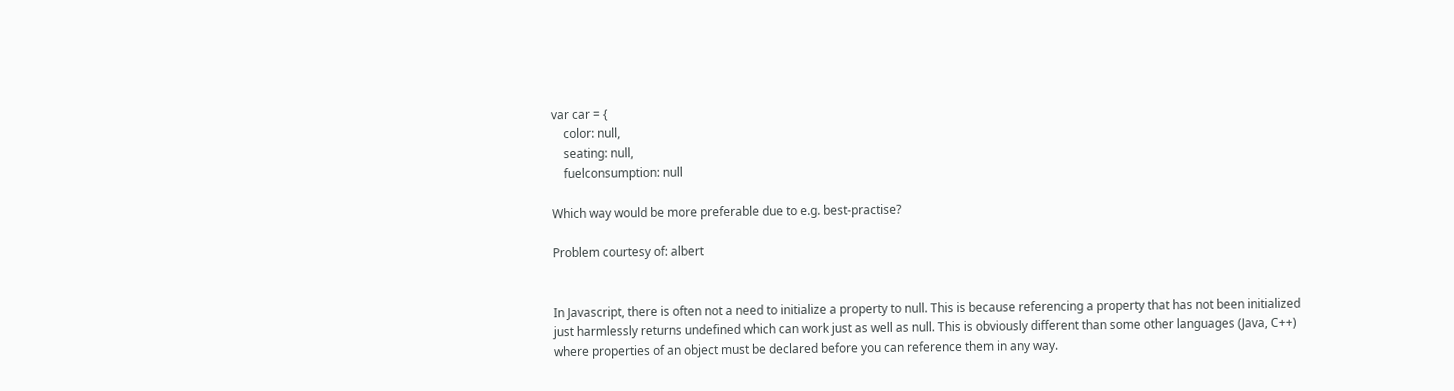var car = {
    color: null,
    seating: null,
    fuelconsumption: null

Which way would be more preferable due to e.g. best-practise?

Problem courtesy of: albert


In Javascript, there is often not a need to initialize a property to null. This is because referencing a property that has not been initialized just harmlessly returns undefined which can work just as well as null. This is obviously different than some other languages (Java, C++) where properties of an object must be declared before you can reference them in any way.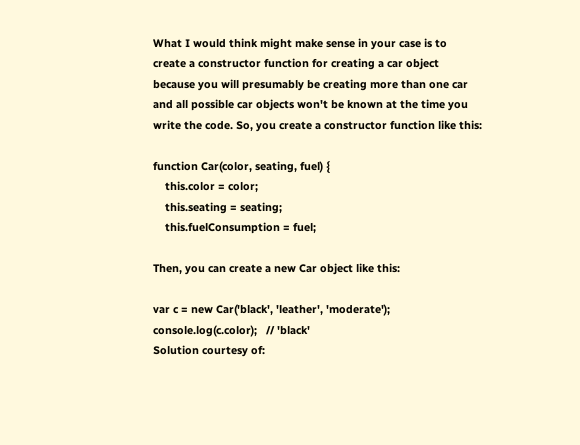What I would think might make sense in your case is to create a constructor function for creating a car object because you will presumably be creating more than one car and all possible car objects won't be known at the time you write the code. So, you create a constructor function like this:

function Car(color, seating, fuel) {
    this.color = color;
    this.seating = seating;
    this.fuelConsumption = fuel;

Then, you can create a new Car object like this:

var c = new Car('black', 'leather', 'moderate');
console.log(c.color);   // 'black'
Solution courtesy of: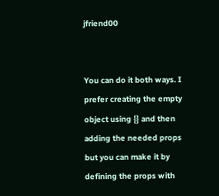jfriend00


You can do it both ways. I prefer creating the empty object using {} and then adding the needed props but you can make it by defining the props with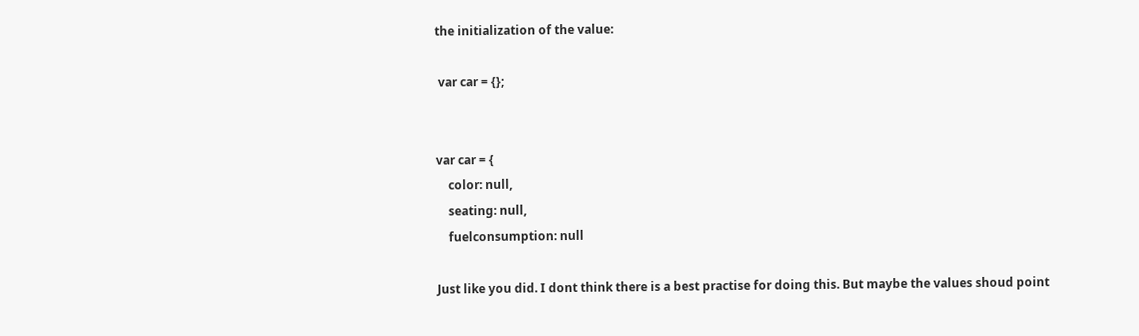the initialization of the value:

 var car = {};


var car = {
    color: null,
    seating: null,
    fuelconsumption: null

Just like you did. I dont think there is a best practise for doing this. But maybe the values shoud point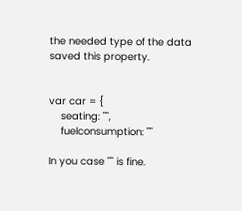the needed type of the data saved this property.


var car = {
    seating: "",
    fuelconsumption: ""

In you case "" is fine.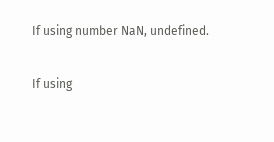If using number NaN, undefined.

If using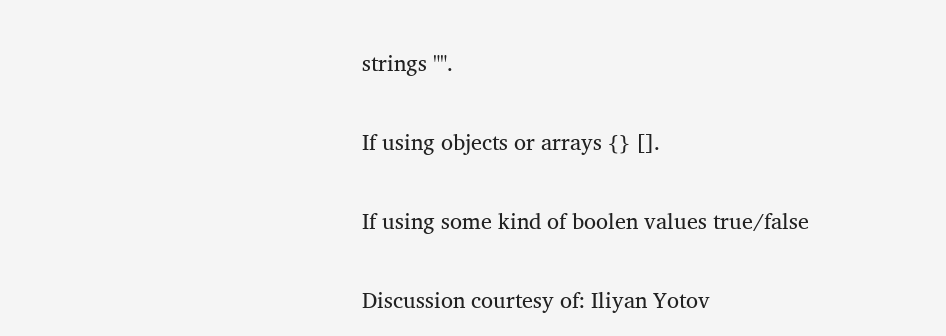strings "".

If using objects or arrays {} [].

If using some kind of boolen values true/false

Discussion courtesy of: Iliyan Yotov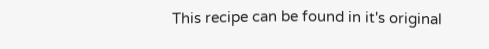This recipe can be found in it's original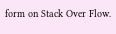form on Stack Over Flow.